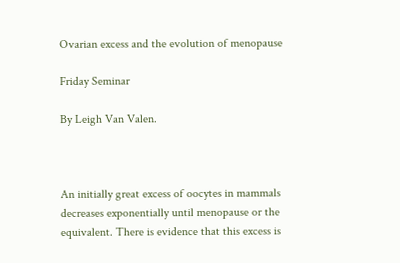Ovarian excess and the evolution of menopause

Friday Seminar

By Leigh Van Valen.



An initially great excess of oocytes in mammals decreases exponentially until menopause or the equivalent. There is evidence that this excess is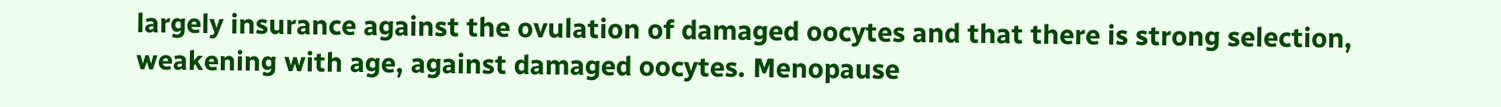largely insurance against the ovulation of damaged oocytes and that there is strong selection, weakening with age, against damaged oocytes. Menopause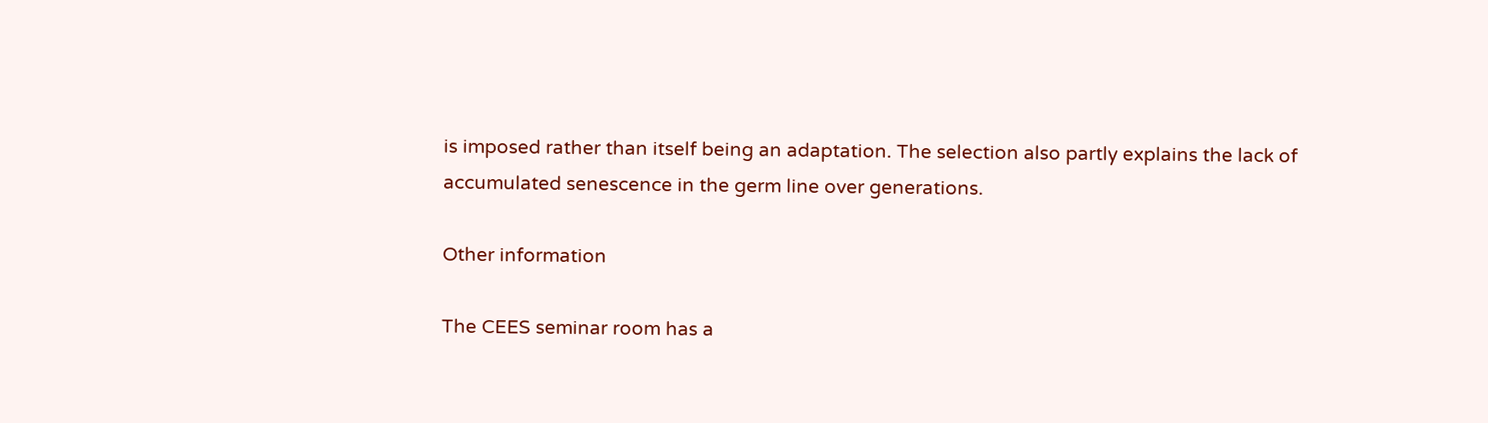is imposed rather than itself being an adaptation. The selection also partly explains the lack of accumulated senescence in the germ line over generations.

Other information

The CEES seminar room has a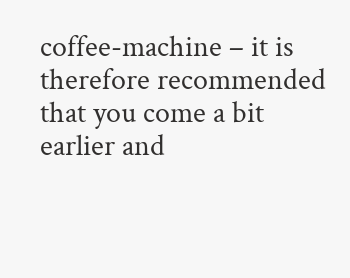coffee-machine – it is therefore recommended that you come a bit earlier and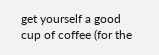get yourself a good cup of coffee (for the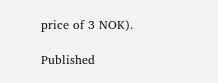price of 3 NOK).

Published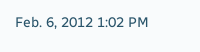Feb. 6, 2012 1:02 PM